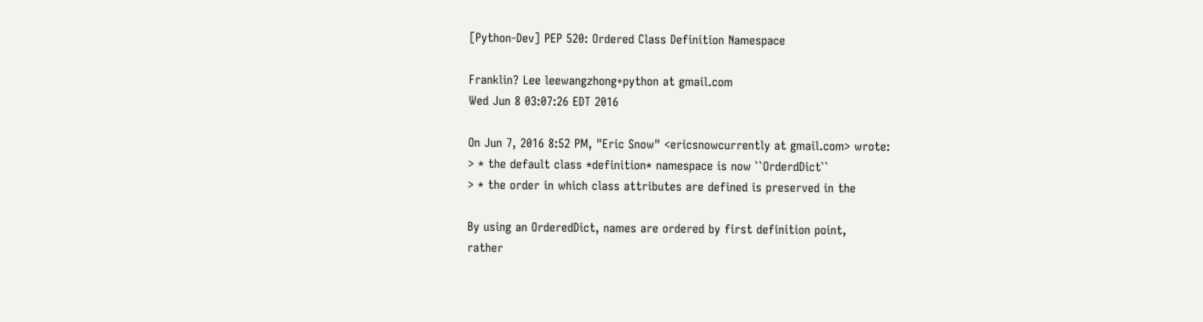[Python-Dev] PEP 520: Ordered Class Definition Namespace

Franklin? Lee leewangzhong+python at gmail.com
Wed Jun 8 03:07:26 EDT 2016

On Jun 7, 2016 8:52 PM, "Eric Snow" <ericsnowcurrently at gmail.com> wrote:
> * the default class *definition* namespace is now ``OrderdDict``
> * the order in which class attributes are defined is preserved in the

By using an OrderedDict, names are ordered by first definition point,
rather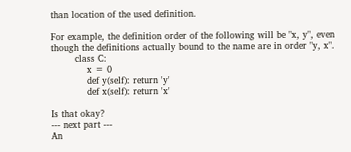than location of the used definition.

For example, the definition order of the following will be "x, y", even
though the definitions actually bound to the name are in order "y, x".
        class C:
            x = 0
            def y(self): return 'y'
            def x(self): return 'x'

Is that okay?
--- next part ---
An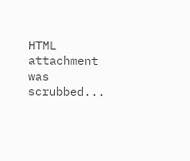HTML attachment was scrubbed...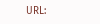URL: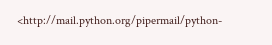<http://mail.python.org/pipermail/python-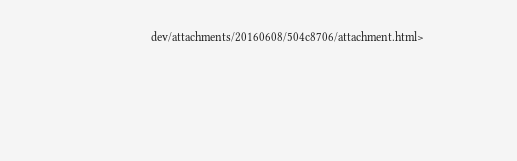dev/attachments/20160608/504c8706/attachment.html>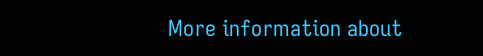More information about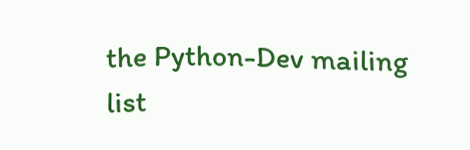the Python-Dev mailing list